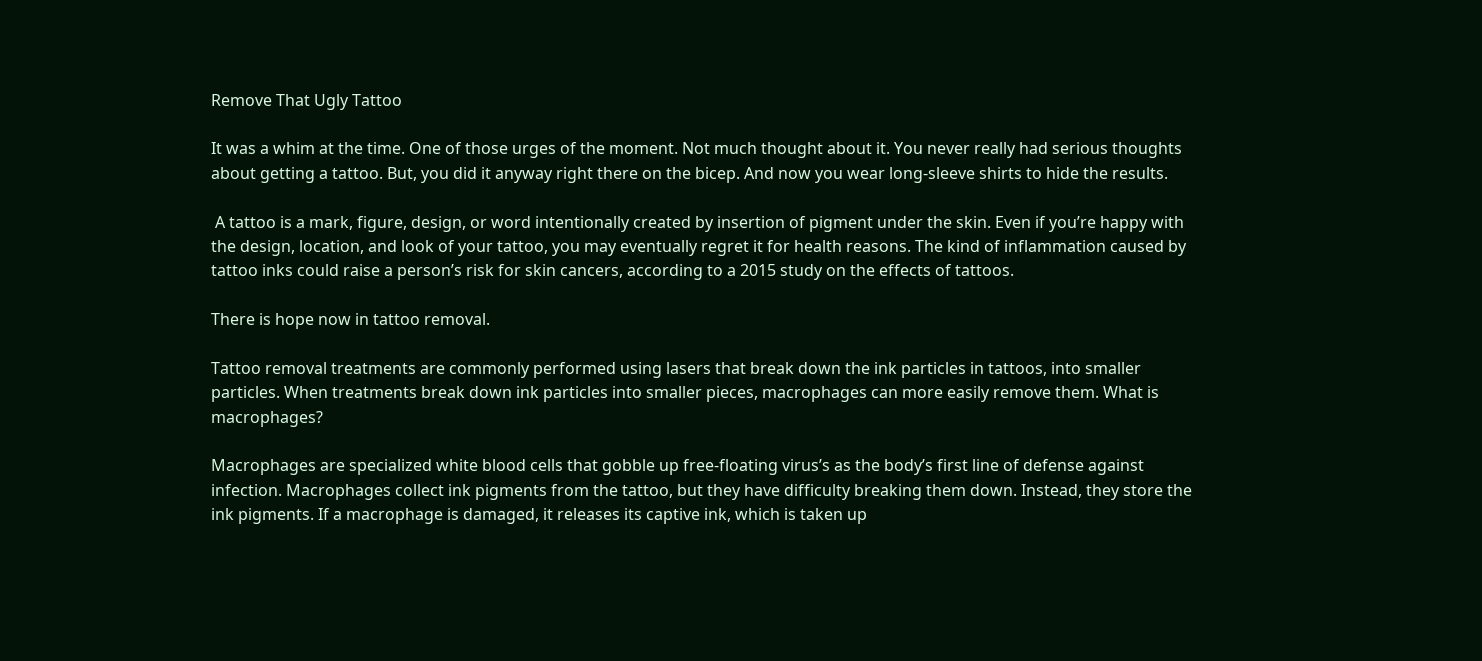Remove That Ugly Tattoo

It was a whim at the time. One of those urges of the moment. Not much thought about it. You never really had serious thoughts about getting a tattoo. But, you did it anyway right there on the bicep. And now you wear long-sleeve shirts to hide the results.

 A tattoo is a mark, figure, design, or word intentionally created by insertion of pigment under the skin. Even if you’re happy with the design, location, and look of your tattoo, you may eventually regret it for health reasons. The kind of inflammation caused by tattoo inks could raise a person’s risk for skin cancers, according to a 2015 study on the effects of tattoos.

There is hope now in tattoo removal.

Tattoo removal treatments are commonly performed using lasers that break down the ink particles in tattoos, into smaller particles. When treatments break down ink particles into smaller pieces, macrophages can more easily remove them. What is macrophages?

Macrophages are specialized white blood cells that gobble up free-floating virus’s as the body’s first line of defense against infection. Macrophages collect ink pigments from the tattoo, but they have difficulty breaking them down. Instead, they store the ink pigments. If a macrophage is damaged, it releases its captive ink, which is taken up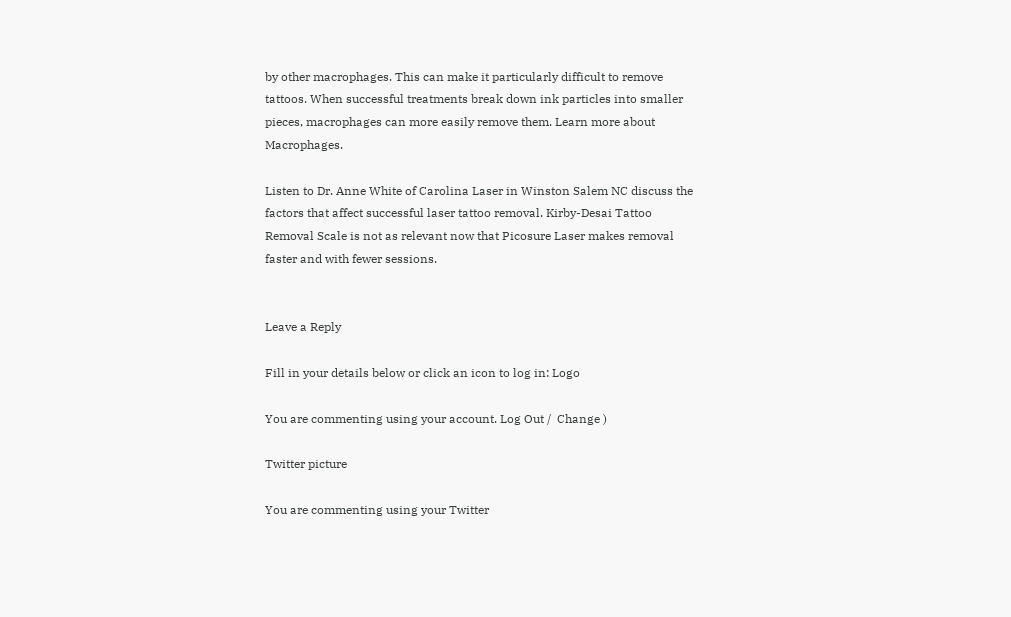by other macrophages. This can make it particularly difficult to remove tattoos. When successful treatments break down ink particles into smaller pieces, macrophages can more easily remove them. Learn more about Macrophages.

Listen to Dr. Anne White of Carolina Laser in Winston Salem NC discuss the factors that affect successful laser tattoo removal. Kirby-Desai Tattoo Removal Scale is not as relevant now that Picosure Laser makes removal faster and with fewer sessions.


Leave a Reply

Fill in your details below or click an icon to log in: Logo

You are commenting using your account. Log Out /  Change )

Twitter picture

You are commenting using your Twitter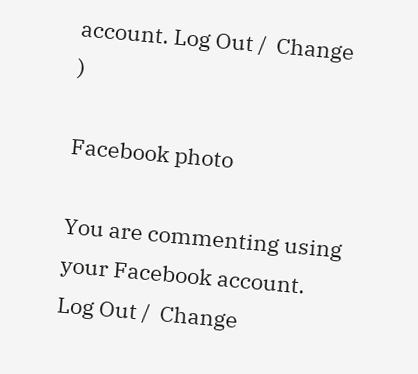account. Log Out /  Change )

Facebook photo

You are commenting using your Facebook account. Log Out /  Change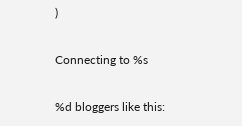)

Connecting to %s

%d bloggers like this: